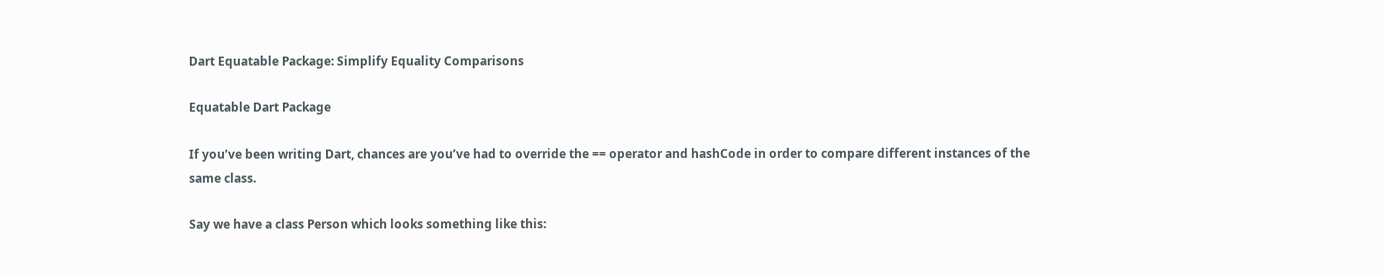Dart Equatable Package: Simplify Equality Comparisons

Equatable Dart Package

If you’ve been writing Dart, chances are you’ve had to override the == operator and hashCode in order to compare different instances of the same class.

Say we have a class Person which looks something like this: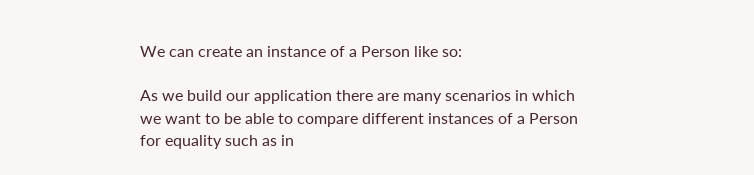We can create an instance of a Person like so:

As we build our application there are many scenarios in which we want to be able to compare different instances of a Person for equality such as in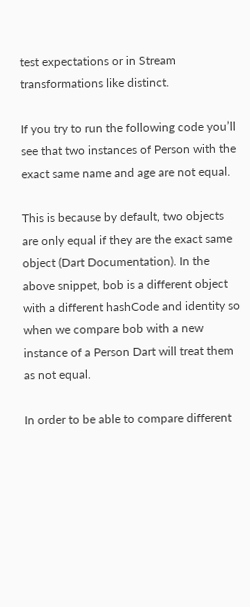test expectations or in Stream transformations like distinct.

If you try to run the following code you’ll see that two instances of Person with the exact same name and age are not equal.

This is because by default, two objects are only equal if they are the exact same object (Dart Documentation). In the above snippet, bob is a different object with a different hashCode and identity so when we compare bob with a new instance of a Person Dart will treat them as not equal.

In order to be able to compare different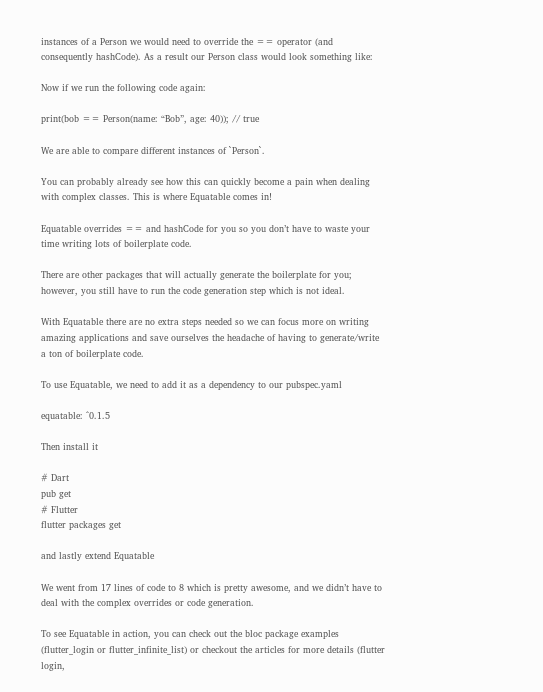instances of a Person we would need to override the == operator (and consequently hashCode). As a result our Person class would look something like:

Now if we run the following code again:

print(bob == Person(name: “Bob”, age: 40)); // true

We are able to compare different instances of `Person`.

You can probably already see how this can quickly become a pain when dealing with complex classes. This is where Equatable comes in!

Equatable overrides == and hashCode for you so you don’t have to waste your time writing lots of boilerplate code.

There are other packages that will actually generate the boilerplate for you; however, you still have to run the code generation step which is not ideal.

With Equatable there are no extra steps needed so we can focus more on writing amazing applications and save ourselves the headache of having to generate/write a ton of boilerplate code.

To use Equatable, we need to add it as a dependency to our pubspec.yaml

equatable: ^0.1.5

Then install it

# Dart
pub get
# Flutter
flutter packages get

and lastly extend Equatable

We went from 17 lines of code to 8 which is pretty awesome, and we didn’t have to deal with the complex overrides or code generation.

To see Equatable in action, you can check out the bloc package examples (flutter_login or flutter_infinite_list) or checkout the articles for more details (flutter login,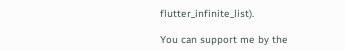flutter_infinite_list).

You can support me by the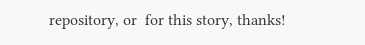repository, or  for this story, thanks!